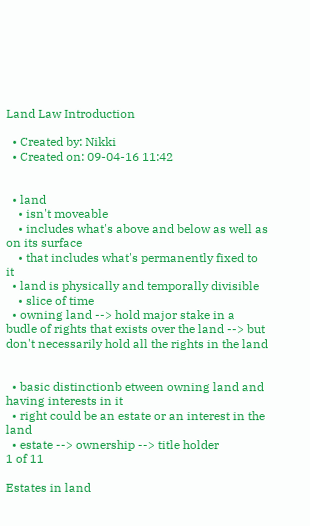Land Law Introduction

  • Created by: Nikki
  • Created on: 09-04-16 11:42


  • land
    • isn't moveable
    • includes what's above and below as well as on its surface
    • that includes what's permanently fixed to it
  • land is physically and temporally divisible
    • slice of time
  • owning land --> hold major stake in a budle of rights that exists over the land --> but don't necessarily hold all the rights in the land


  • basic distinctionb etween owning land and having interests in it
  • right could be an estate or an interest in the land
  • estate --> ownership --> title holder
1 of 11

Estates in land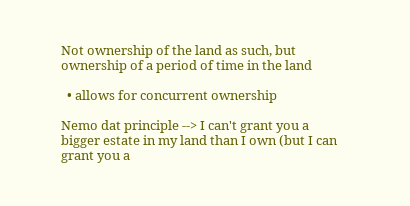Not ownership of the land as such, but ownership of a period of time in the land

  • allows for concurrent ownership

Nemo dat principle --> I can't grant you a bigger estate in my land than I own (but I can grant you a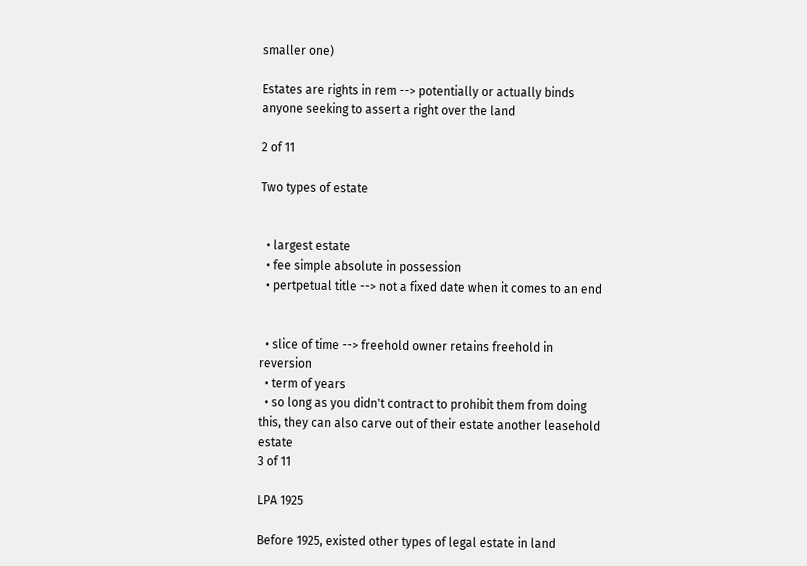smaller one)

Estates are rights in rem --> potentially or actually binds anyone seeking to assert a right over the land

2 of 11

Two types of estate


  • largest estate
  • fee simple absolute in possession
  • pertpetual title --> not a fixed date when it comes to an end


  • slice of time --> freehold owner retains freehold in reversion
  • term of years
  • so long as you didn't contract to prohibit them from doing this, they can also carve out of their estate another leasehold estate
3 of 11

LPA 1925

Before 1925, existed other types of legal estate in land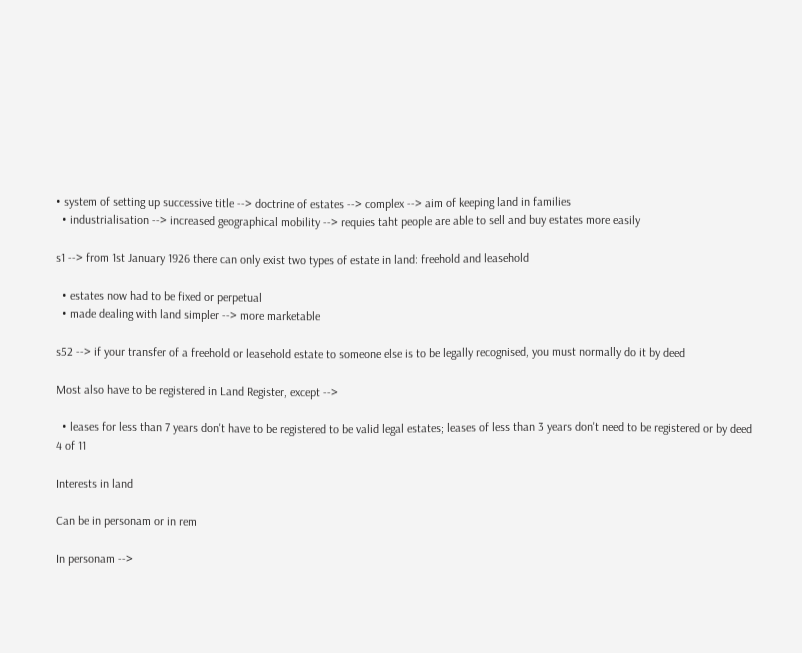• system of setting up successive title --> doctrine of estates --> complex --> aim of keeping land in families
  • industrialisation --> increased geographical mobility --> requies taht people are able to sell and buy estates more easily

s1 --> from 1st January 1926 there can only exist two types of estate in land: freehold and leasehold

  • estates now had to be fixed or perpetual
  • made dealing with land simpler --> more marketable

s52 --> if your transfer of a freehold or leasehold estate to someone else is to be legally recognised, you must normally do it by deed

Most also have to be registered in Land Register, except -->

  • leases for less than 7 years don't have to be registered to be valid legal estates; leases of less than 3 years don't need to be registered or by deed
4 of 11

Interests in land

Can be in personam or in rem

In personam -->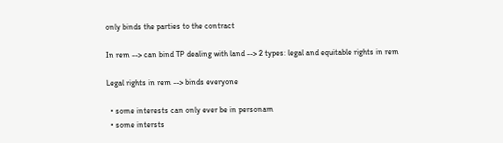only binds the parties to the contract

In rem --> can bind TP dealing with land --> 2 types: legal and equitable rights in rem

Legal rights in rem --> binds everyone

  • some interests can only ever be in personam
  • some intersts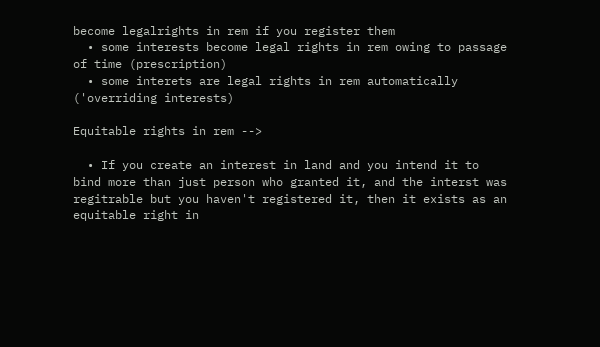become legalrights in rem if you register them
  • some interests become legal rights in rem owing to passage of time (prescription)
  • some interets are legal rights in rem automatically ('overriding interests)

Equitable rights in rem -->

  • If you create an interest in land and you intend it to bind more than just person who granted it, and the interst was regitrable but you haven't registered it, then it exists as an equitable right in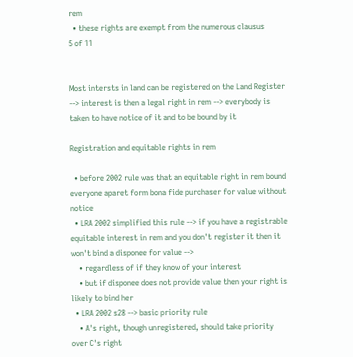rem
  • these rights are exempt from the numerous clausus
5 of 11


Most intersts in land can be registered on the Land Register --> interest is then a legal right in rem --> everybody is taken to have notice of it and to be bound by it

Registration and equitable rights in rem

  • before 2002 rule was that an equitable right in rem bound everyone aparet form bona fide purchaser for value without notice
  • LRA 2002 simplified this rule --> if you have a registrable equitable interest in rem and you don't register it then it won't bind a disponee for value -->
    • regardless of if they know of your interest
    • but if disponee does not provide value then your right is likely to bind her
  • LRA 2002 s28 --> basic priority rule
    • A's right, though unregistered, should take priority over C's right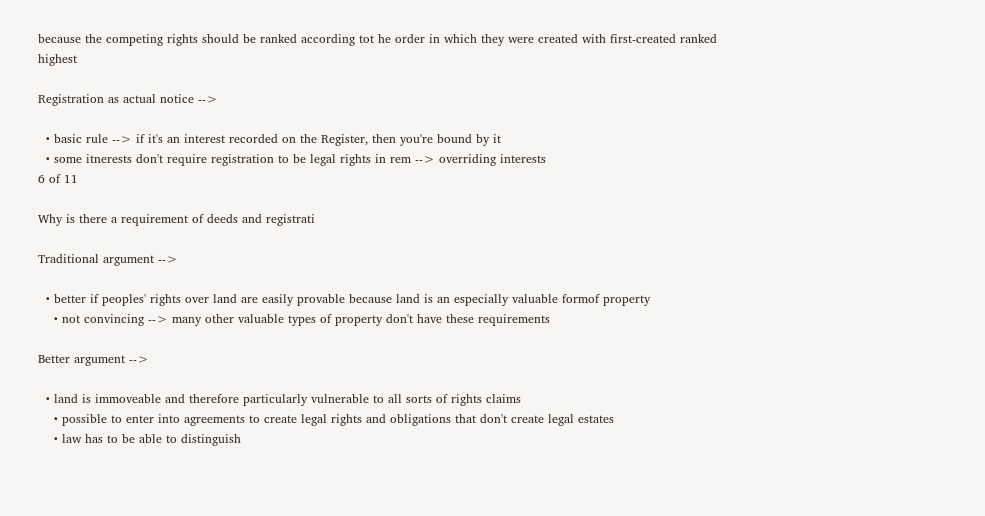because the competing rights should be ranked according tot he order in which they were created with first-created ranked highest

Registration as actual notice -->

  • basic rule --> if it's an interest recorded on the Register, then you're bound by it
  • some itnerests don't require registration to be legal rights in rem --> overriding interests
6 of 11

Why is there a requirement of deeds and registrati

Traditional argument -->

  • better if peoples' rights over land are easily provable because land is an especially valuable formof property
    • not convincing --> many other valuable types of property don't have these requirements

Better argument -->

  • land is immoveable and therefore particularly vulnerable to all sorts of rights claims
    • possible to enter into agreements to create legal rights and obligations that don't create legal estates
    • law has to be able to distinguish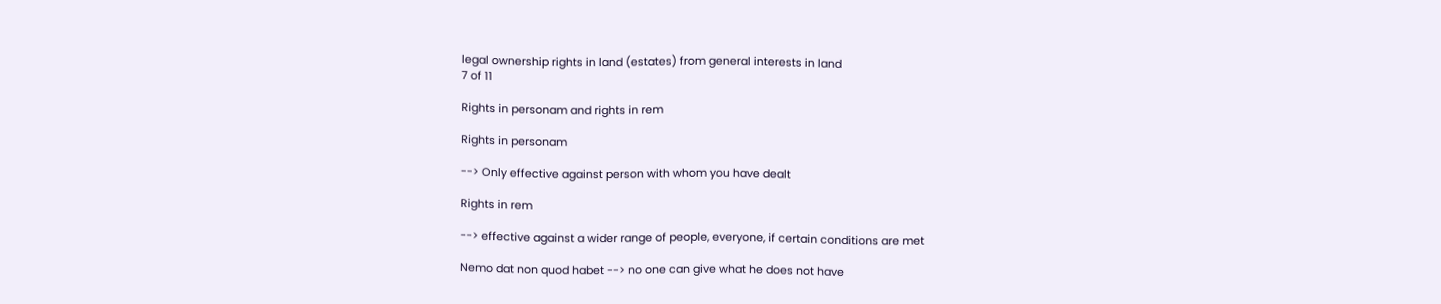legal ownership rights in land (estates) from general interests in land
7 of 11

Rights in personam and rights in rem

Rights in personam

--> Only effective against person with whom you have dealt

Rights in rem

--> effective against a wider range of people, everyone, if certain conditions are met

Nemo dat non quod habet --> no one can give what he does not have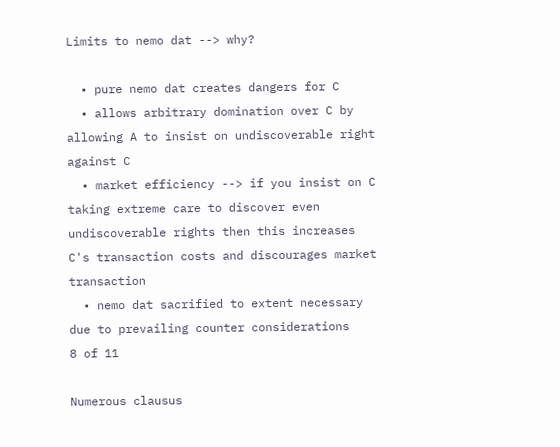Limits to nemo dat --> why?

  • pure nemo dat creates dangers for C
  • allows arbitrary domination over C by allowing A to insist on undiscoverable right against C
  • market efficiency --> if you insist on C taking extreme care to discover even undiscoverable rights then this increases C's transaction costs and discourages market transaction
  • nemo dat sacrified to extent necessary due to prevailing counter considerations
8 of 11

Numerous clausus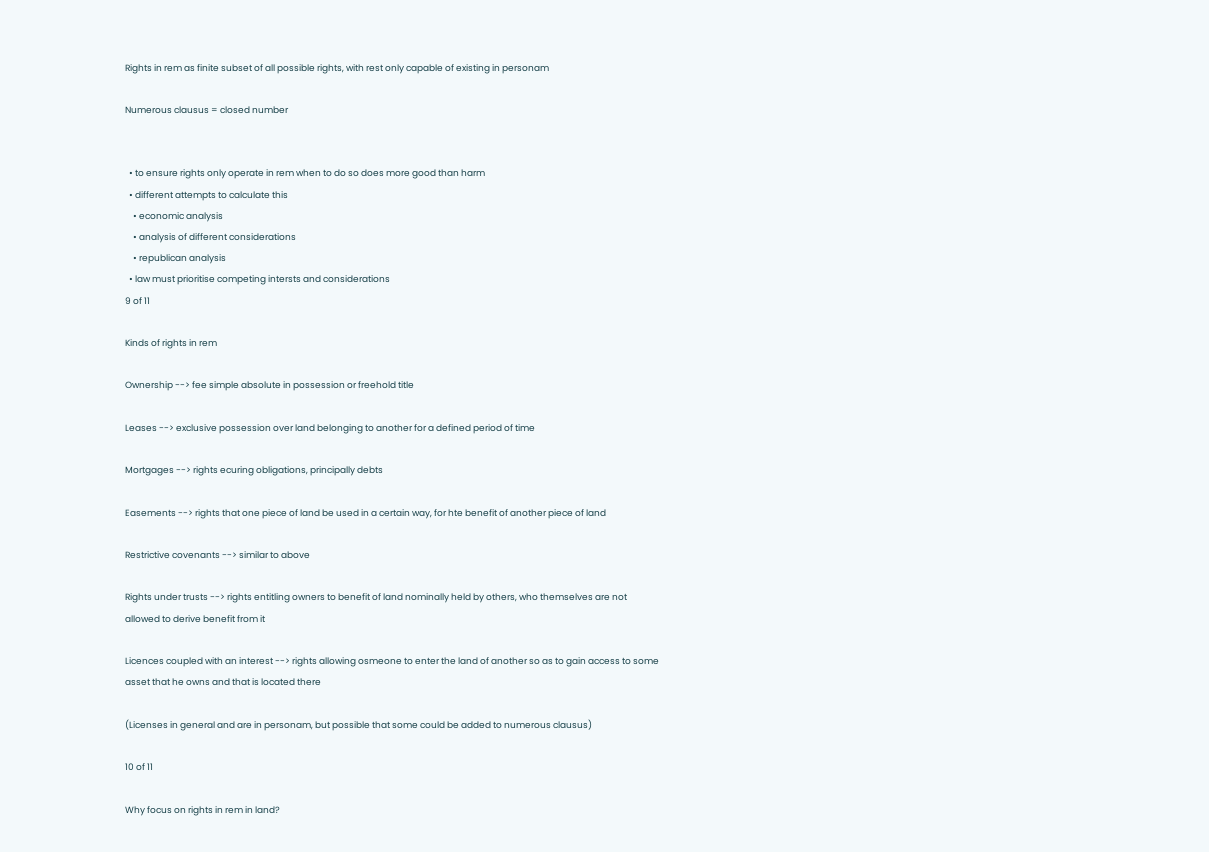Rights in rem as finite subset of all possible rights, with rest only capable of existing in personam

Numerous clausus = closed number


  • to ensure rights only operate in rem when to do so does more good than harm
  • different attempts to calculate this
    • economic analysis
    • analysis of different considerations
    • republican analysis
  • law must prioritise competing intersts and considerations
9 of 11

Kinds of rights in rem

Ownership --> fee simple absolute in possession or freehold title

Leases --> exclusive possession over land belonging to another for a defined period of time

Mortgages --> rights ecuring obligations, principally debts

Easements --> rights that one piece of land be used in a certain way, for hte benefit of another piece of land

Restrictive covenants --> similar to above

Rights under trusts --> rights entitling owners to benefit of land nominally held by others, who themselves are not allowed to derive benefit from it

Licences coupled with an interest --> rights allowing osmeone to enter the land of another so as to gain access to some asset that he owns and that is located there

(Licenses in general and are in personam, but possible that some could be added to numerous clausus)

10 of 11

Why focus on rights in rem in land?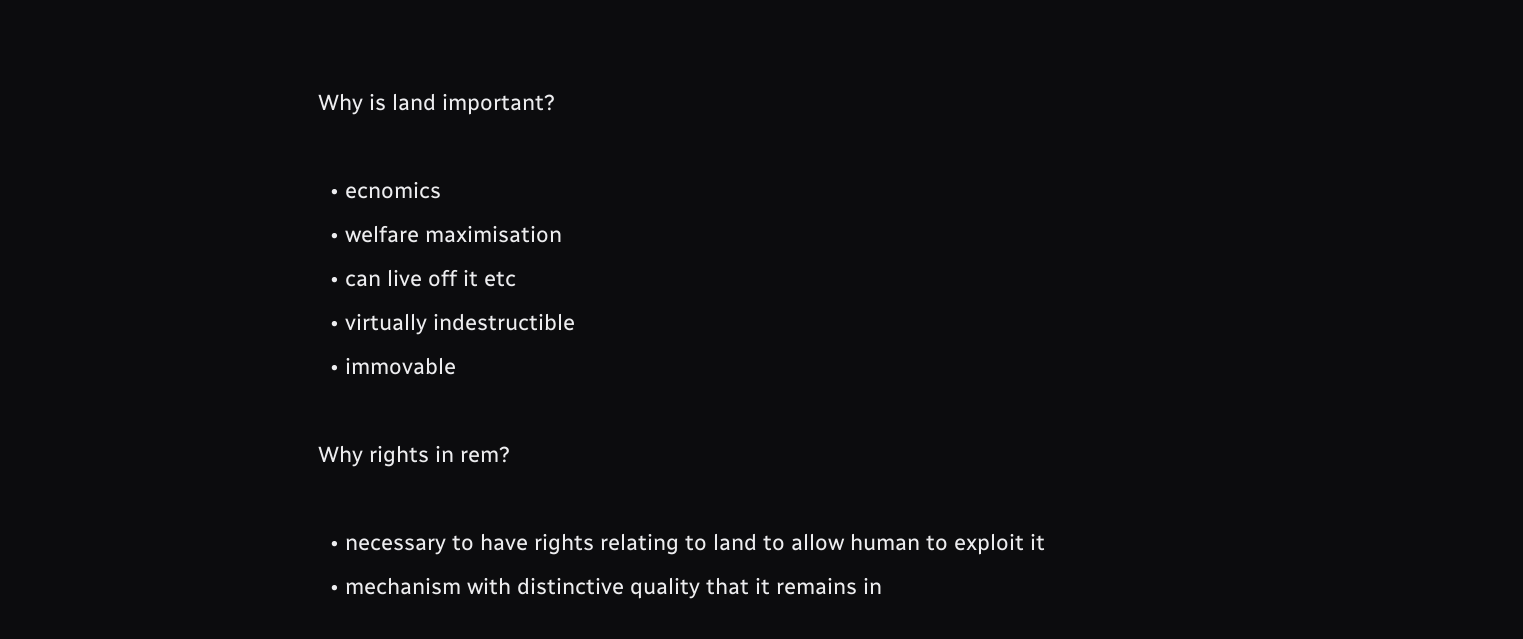Why is land important?

  • ecnomics
  • welfare maximisation
  • can live off it etc
  • virtually indestructible
  • immovable

Why rights in rem?

  • necessary to have rights relating to land to allow human to exploit it
  • mechanism with distinctive quality that it remains in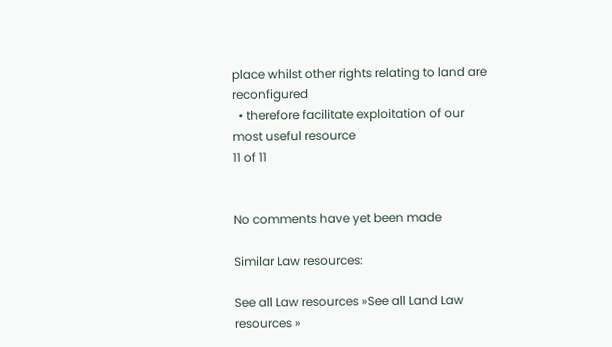place whilst other rights relating to land are reconfigured
  • therefore facilitate exploitation of our most useful resource
11 of 11


No comments have yet been made

Similar Law resources:

See all Law resources »See all Land Law resources »